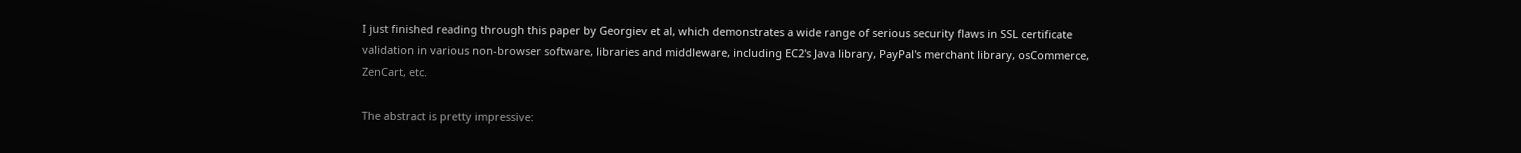I just finished reading through this paper by Georgiev et al, which demonstrates a wide range of serious security flaws in SSL certificate validation in various non-browser software, libraries and middleware, including EC2's Java library, PayPal's merchant library, osCommerce, ZenCart, etc.

The abstract is pretty impressive: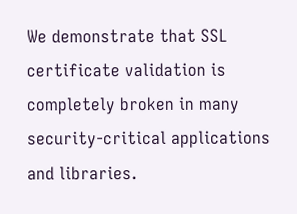We demonstrate that SSL certificate validation is completely broken in many security-critical applications and libraries.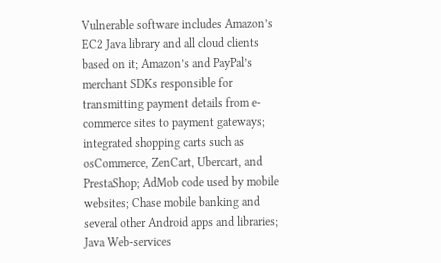Vulnerable software includes Amazon’s EC2 Java library and all cloud clients based on it; Amazon’s and PayPal’s merchant SDKs responsible for transmitting payment details from e-commerce sites to payment gateways; integrated shopping carts such as osCommerce, ZenCart, Ubercart, and PrestaShop; AdMob code used by mobile websites; Chase mobile banking and several other Android apps and libraries; Java Web-services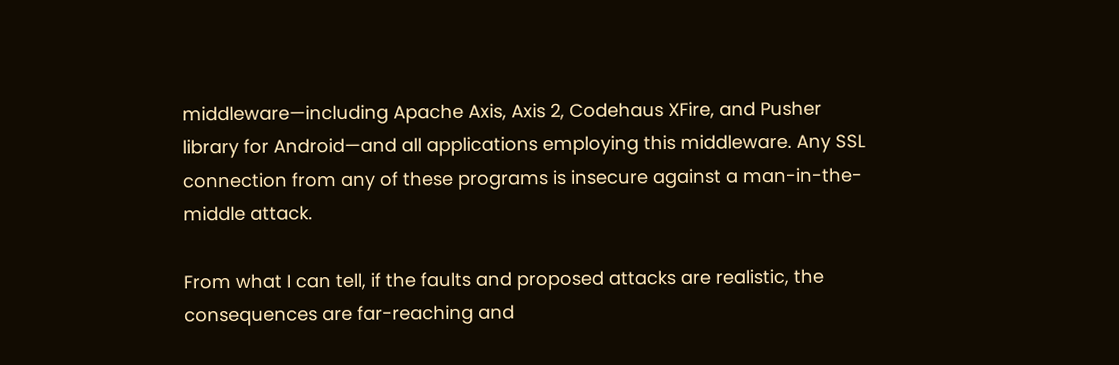middleware—including Apache Axis, Axis 2, Codehaus XFire, and Pusher library for Android—and all applications employing this middleware. Any SSL connection from any of these programs is insecure against a man-in-the-middle attack.

From what I can tell, if the faults and proposed attacks are realistic, the consequences are far-reaching and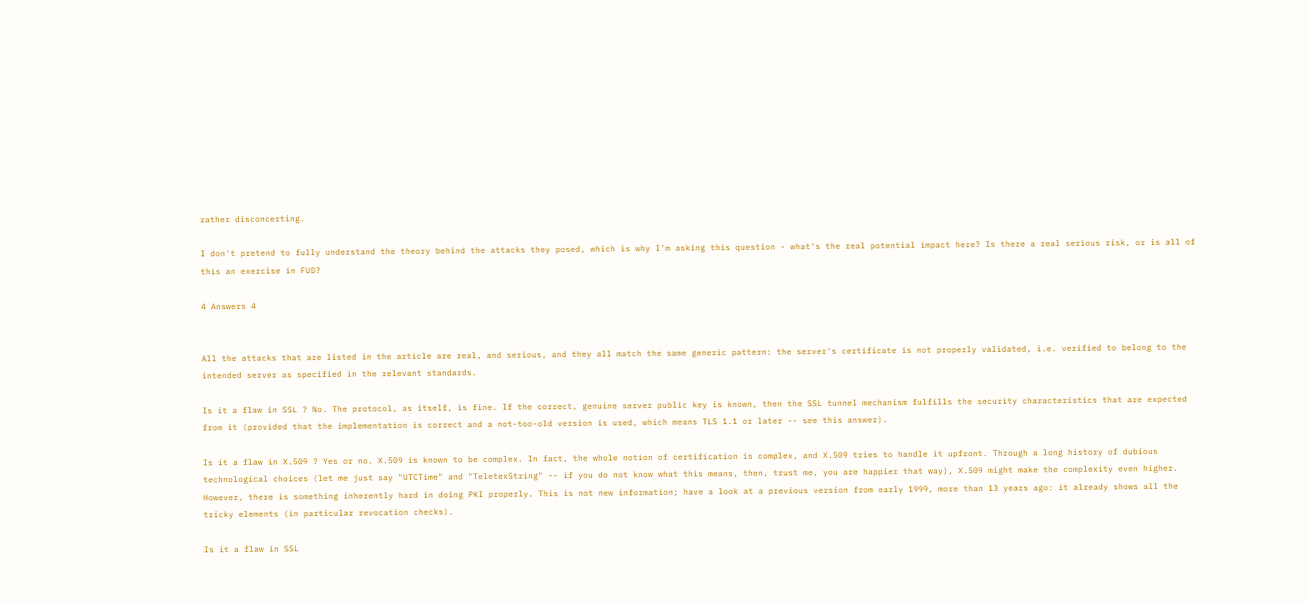rather disconcerting.

I don't pretend to fully understand the theory behind the attacks they posed, which is why I'm asking this question - what's the real potential impact here? Is there a real serious risk, or is all of this an exercise in FUD?

4 Answers 4


All the attacks that are listed in the article are real, and serious, and they all match the same generic pattern: the server's certificate is not properly validated, i.e. verified to belong to the intended server as specified in the relevant standards.

Is it a flaw in SSL ? No. The protocol, as itself, is fine. If the correct, genuine server public key is known, then the SSL tunnel mechanism fulfills the security characteristics that are expected from it (provided that the implementation is correct and a not-too-old version is used, which means TLS 1.1 or later -- see this answer).

Is it a flaw in X.509 ? Yes or no. X.509 is known to be complex. In fact, the whole notion of certification is complex, and X.509 tries to handle it upfront. Through a long history of dubious technological choices (let me just say "UTCTime" and "TeletexString" -- if you do not know what this means, then, trust me, you are happier that way), X.509 might make the complexity even higher. However, there is something inherently hard in doing PKI properly. This is not new information; have a look at a previous version from early 1999, more than 13 years ago: it already shows all the tricky elements (in particular revocation checks).

Is it a flaw in SSL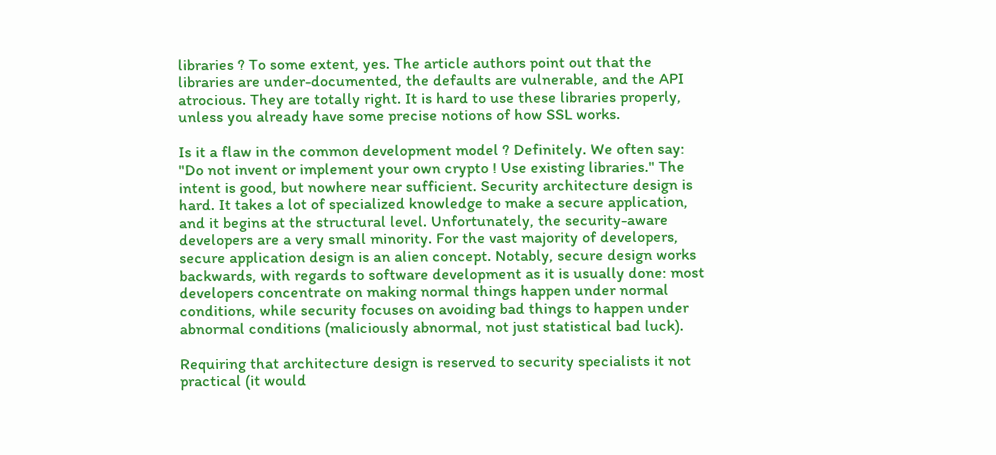libraries ? To some extent, yes. The article authors point out that the libraries are under-documented, the defaults are vulnerable, and the API atrocious. They are totally right. It is hard to use these libraries properly, unless you already have some precise notions of how SSL works.

Is it a flaw in the common development model ? Definitely. We often say: "Do not invent or implement your own crypto ! Use existing libraries." The intent is good, but nowhere near sufficient. Security architecture design is hard. It takes a lot of specialized knowledge to make a secure application, and it begins at the structural level. Unfortunately, the security-aware developers are a very small minority. For the vast majority of developers, secure application design is an alien concept. Notably, secure design works backwards, with regards to software development as it is usually done: most developers concentrate on making normal things happen under normal conditions, while security focuses on avoiding bad things to happen under abnormal conditions (maliciously abnormal, not just statistical bad luck).

Requiring that architecture design is reserved to security specialists it not practical (it would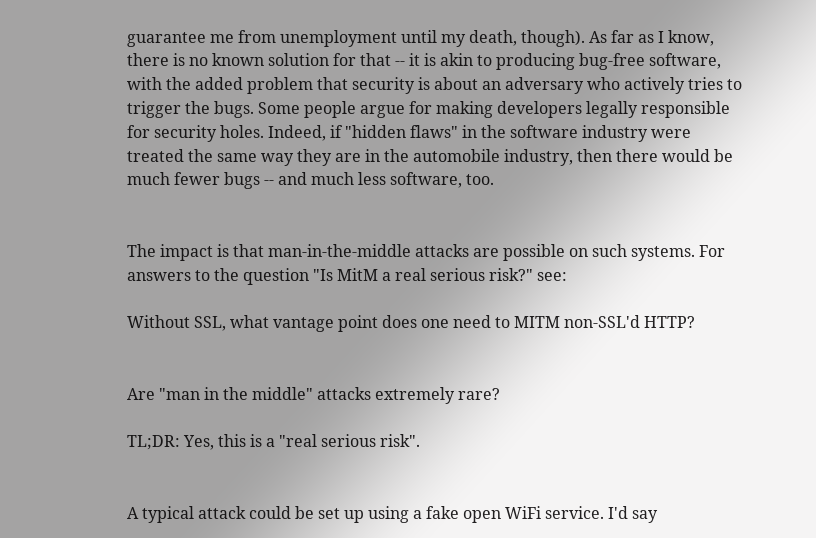guarantee me from unemployment until my death, though). As far as I know, there is no known solution for that -- it is akin to producing bug-free software, with the added problem that security is about an adversary who actively tries to trigger the bugs. Some people argue for making developers legally responsible for security holes. Indeed, if "hidden flaws" in the software industry were treated the same way they are in the automobile industry, then there would be much fewer bugs -- and much less software, too.


The impact is that man-in-the-middle attacks are possible on such systems. For answers to the question "Is MitM a real serious risk?" see:

Without SSL, what vantage point does one need to MITM non-SSL'd HTTP?


Are "man in the middle" attacks extremely rare?

TL;DR: Yes, this is a "real serious risk".


A typical attack could be set up using a fake open WiFi service. I'd say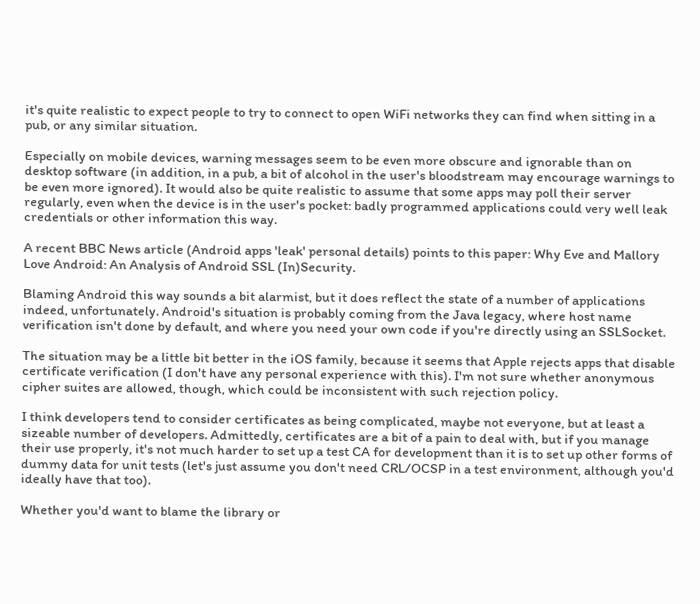it's quite realistic to expect people to try to connect to open WiFi networks they can find when sitting in a pub, or any similar situation.

Especially on mobile devices, warning messages seem to be even more obscure and ignorable than on desktop software (in addition, in a pub, a bit of alcohol in the user's bloodstream may encourage warnings to be even more ignored). It would also be quite realistic to assume that some apps may poll their server regularly, even when the device is in the user's pocket: badly programmed applications could very well leak credentials or other information this way.

A recent BBC News article (Android apps 'leak' personal details) points to this paper: Why Eve and Mallory Love Android: An Analysis of Android SSL (In)Security.

Blaming Android this way sounds a bit alarmist, but it does reflect the state of a number of applications indeed, unfortunately. Android's situation is probably coming from the Java legacy, where host name verification isn't done by default, and where you need your own code if you're directly using an SSLSocket.

The situation may be a little bit better in the iOS family, because it seems that Apple rejects apps that disable certificate verification (I don't have any personal experience with this). I'm not sure whether anonymous cipher suites are allowed, though, which could be inconsistent with such rejection policy.

I think developers tend to consider certificates as being complicated, maybe not everyone, but at least a sizeable number of developers. Admittedly, certificates are a bit of a pain to deal with, but if you manage their use properly, it's not much harder to set up a test CA for development than it is to set up other forms of dummy data for unit tests (let's just assume you don't need CRL/OCSP in a test environment, although you'd ideally have that too).

Whether you'd want to blame the library or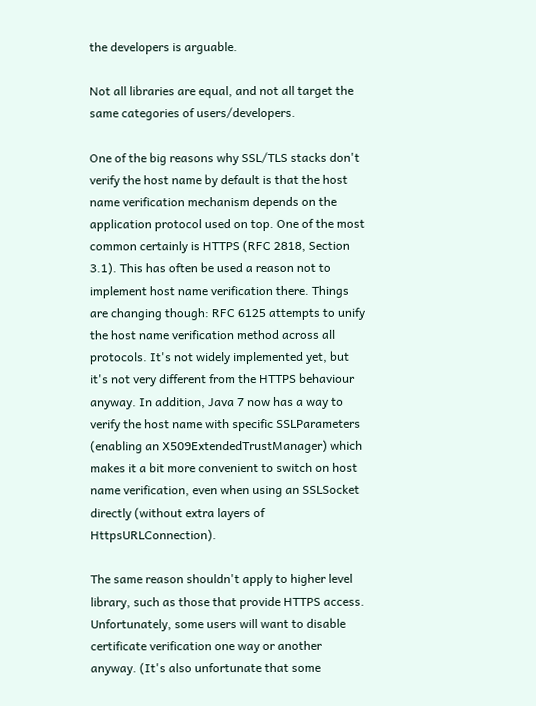the developers is arguable.

Not all libraries are equal, and not all target the same categories of users/developers.

One of the big reasons why SSL/TLS stacks don't verify the host name by default is that the host name verification mechanism depends on the application protocol used on top. One of the most common certainly is HTTPS (RFC 2818, Section 3.1). This has often be used a reason not to implement host name verification there. Things are changing though: RFC 6125 attempts to unify the host name verification method across all protocols. It's not widely implemented yet, but it's not very different from the HTTPS behaviour anyway. In addition, Java 7 now has a way to verify the host name with specific SSLParameters (enabling an X509ExtendedTrustManager) which makes it a bit more convenient to switch on host name verification, even when using an SSLSocket directly (without extra layers of HttpsURLConnection).

The same reason shouldn't apply to higher level library, such as those that provide HTTPS access. Unfortunately, some users will want to disable certificate verification one way or another anyway. (It's also unfortunate that some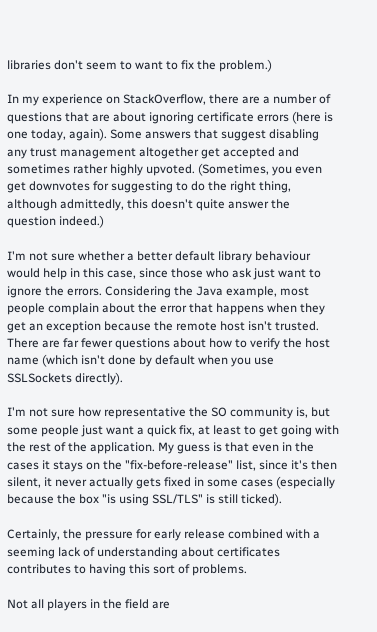libraries don't seem to want to fix the problem.)

In my experience on StackOverflow, there are a number of questions that are about ignoring certificate errors (here is one today, again). Some answers that suggest disabling any trust management altogether get accepted and sometimes rather highly upvoted. (Sometimes, you even get downvotes for suggesting to do the right thing, although admittedly, this doesn't quite answer the question indeed.)

I'm not sure whether a better default library behaviour would help in this case, since those who ask just want to ignore the errors. Considering the Java example, most people complain about the error that happens when they get an exception because the remote host isn't trusted. There are far fewer questions about how to verify the host name (which isn't done by default when you use SSLSockets directly).

I'm not sure how representative the SO community is, but some people just want a quick fix, at least to get going with the rest of the application. My guess is that even in the cases it stays on the "fix-before-release" list, since it's then silent, it never actually gets fixed in some cases (especially because the box "is using SSL/TLS" is still ticked).

Certainly, the pressure for early release combined with a seeming lack of understanding about certificates contributes to having this sort of problems.

Not all players in the field are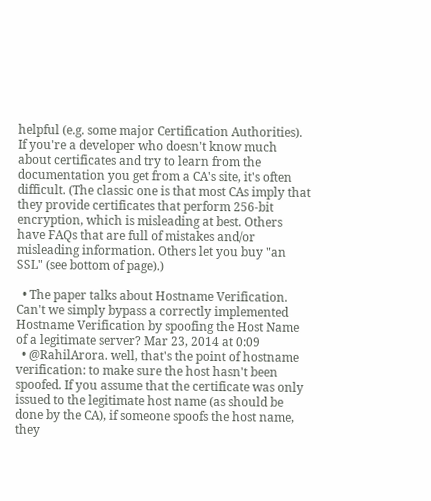helpful (e.g. some major Certification Authorities). If you're a developer who doesn't know much about certificates and try to learn from the documentation you get from a CA's site, it's often difficult. (The classic one is that most CAs imply that they provide certificates that perform 256-bit encryption, which is misleading at best. Others have FAQs that are full of mistakes and/or misleading information. Others let you buy "an SSL" (see bottom of page).)

  • The paper talks about Hostname Verification. Can't we simply bypass a correctly implemented Hostname Verification by spoofing the Host Name of a legitimate server? Mar 23, 2014 at 0:09
  • @RahilArora. well, that's the point of hostname verification: to make sure the host hasn't been spoofed. If you assume that the certificate was only issued to the legitimate host name (as should be done by the CA), if someone spoofs the host name, they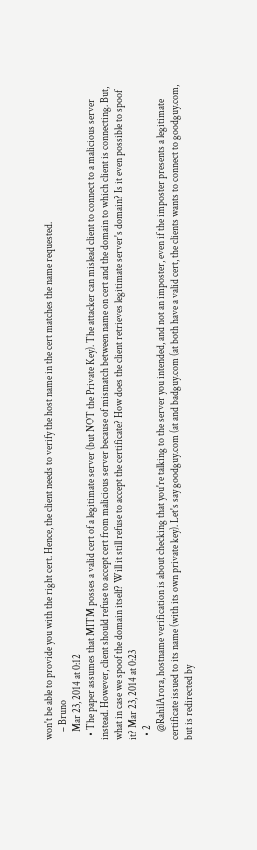won't be able to provide you with the right cert. Hence, the client needs to verify the host name in the cert matches the name requested.
    – Bruno
    Mar 23, 2014 at 0:12
  • The paper assumes that MITM posses a valid cert of a legitimate server (but NOT the Private Key). The attacker can mislead client to connect to a malicious server instead. However, client should refuse to accept cert from malicious server because of mismatch between name on cert and the domain to which client is connecting. But, what in case we spoof the domain itself? Will it still refuse to accept the certificate? How does the client retrieves legitimate server's domain? Is it even possible to spoof it? Mar 23, 2014 at 0:23
  • 2
    @RahilArora, hostname verification is about checking that you're talking to the server you intended, and not an imposter, even if the imposter presents a legitimate certificate issued to its name (with its own private key). Let's say goodguy.com (at and badguy.com (at both have a valid cert, the clients wants to connect to goodguy.com, but is redirected by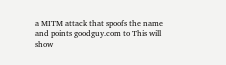a MITM attack that spoofs the name and points goodguy.com to This will show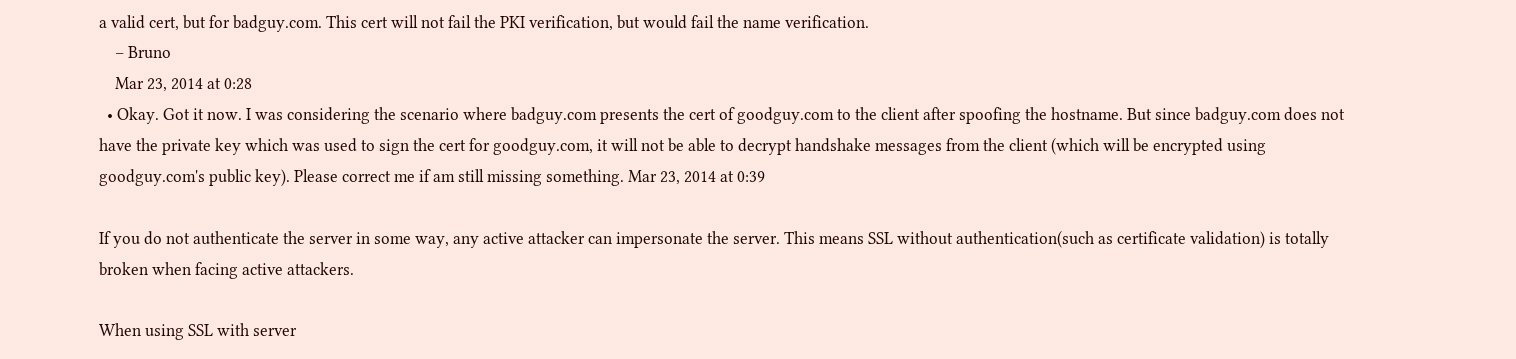a valid cert, but for badguy.com. This cert will not fail the PKI verification, but would fail the name verification.
    – Bruno
    Mar 23, 2014 at 0:28
  • Okay. Got it now. I was considering the scenario where badguy.com presents the cert of goodguy.com to the client after spoofing the hostname. But since badguy.com does not have the private key which was used to sign the cert for goodguy.com, it will not be able to decrypt handshake messages from the client (which will be encrypted using goodguy.com's public key). Please correct me if am still missing something. Mar 23, 2014 at 0:39

If you do not authenticate the server in some way, any active attacker can impersonate the server. This means SSL without authentication(such as certificate validation) is totally broken when facing active attackers.

When using SSL with server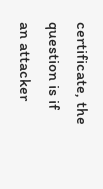certificate, the question is if an attacker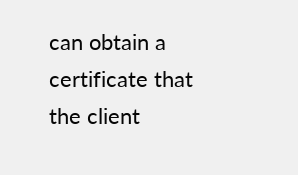can obtain a certificate that the client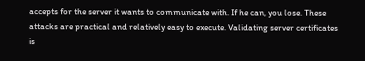accepts for the server it wants to communicate with. If he can, you lose. These attacks are practical and relatively easy to execute. Validating server certificates is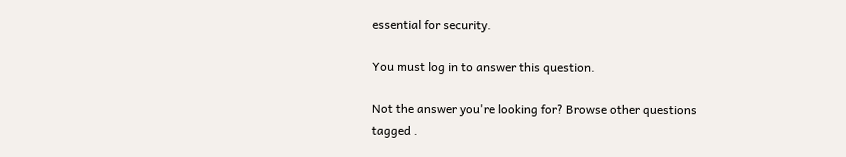essential for security.

You must log in to answer this question.

Not the answer you're looking for? Browse other questions tagged .